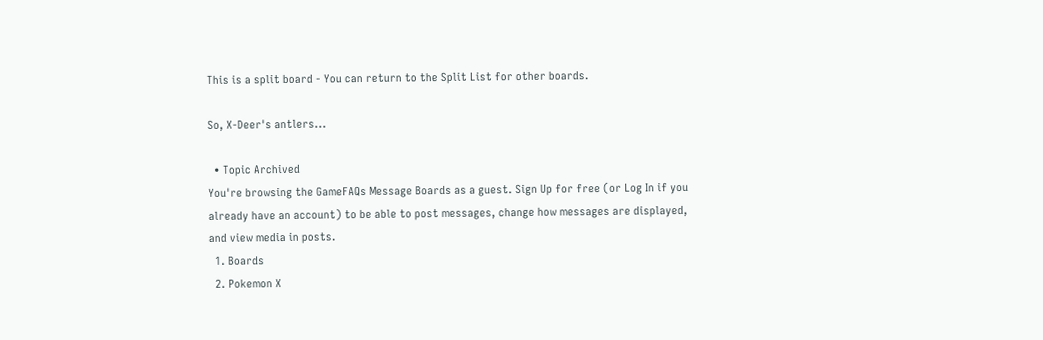This is a split board - You can return to the Split List for other boards.

So, X-Deer's antlers...

  • Topic Archived
You're browsing the GameFAQs Message Boards as a guest. Sign Up for free (or Log In if you already have an account) to be able to post messages, change how messages are displayed, and view media in posts.
  1. Boards
  2. Pokemon X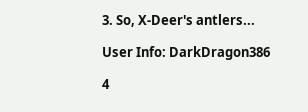3. So, X-Deer's antlers...

User Info: DarkDragon386

4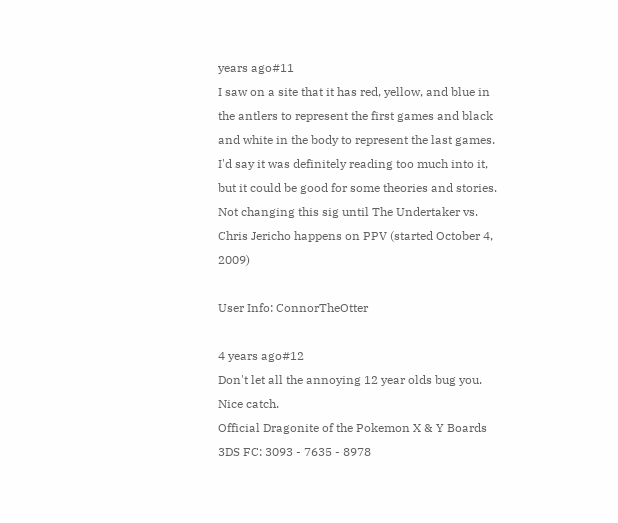years ago#11
I saw on a site that it has red, yellow, and blue in the antlers to represent the first games and black and white in the body to represent the last games. I'd say it was definitely reading too much into it, but it could be good for some theories and stories.
Not changing this sig until The Undertaker vs. Chris Jericho happens on PPV (started October 4, 2009)

User Info: ConnorTheOtter

4 years ago#12
Don't let all the annoying 12 year olds bug you.
Nice catch.
Official Dragonite of the Pokemon X & Y Boards
3DS FC: 3093 - 7635 - 8978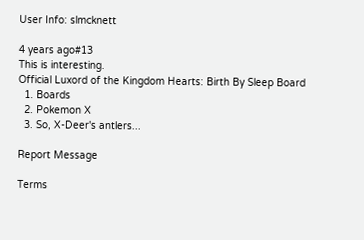User Info: slmcknett

4 years ago#13
This is interesting.
Official Luxord of the Kingdom Hearts: Birth By Sleep Board
  1. Boards
  2. Pokemon X
  3. So, X-Deer's antlers...

Report Message

Terms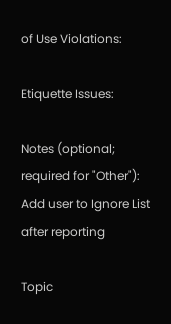of Use Violations:

Etiquette Issues:

Notes (optional; required for "Other"):
Add user to Ignore List after reporting

Topic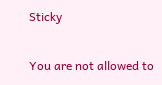Sticky

You are not allowed to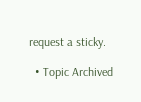request a sticky.

  • Topic Archived